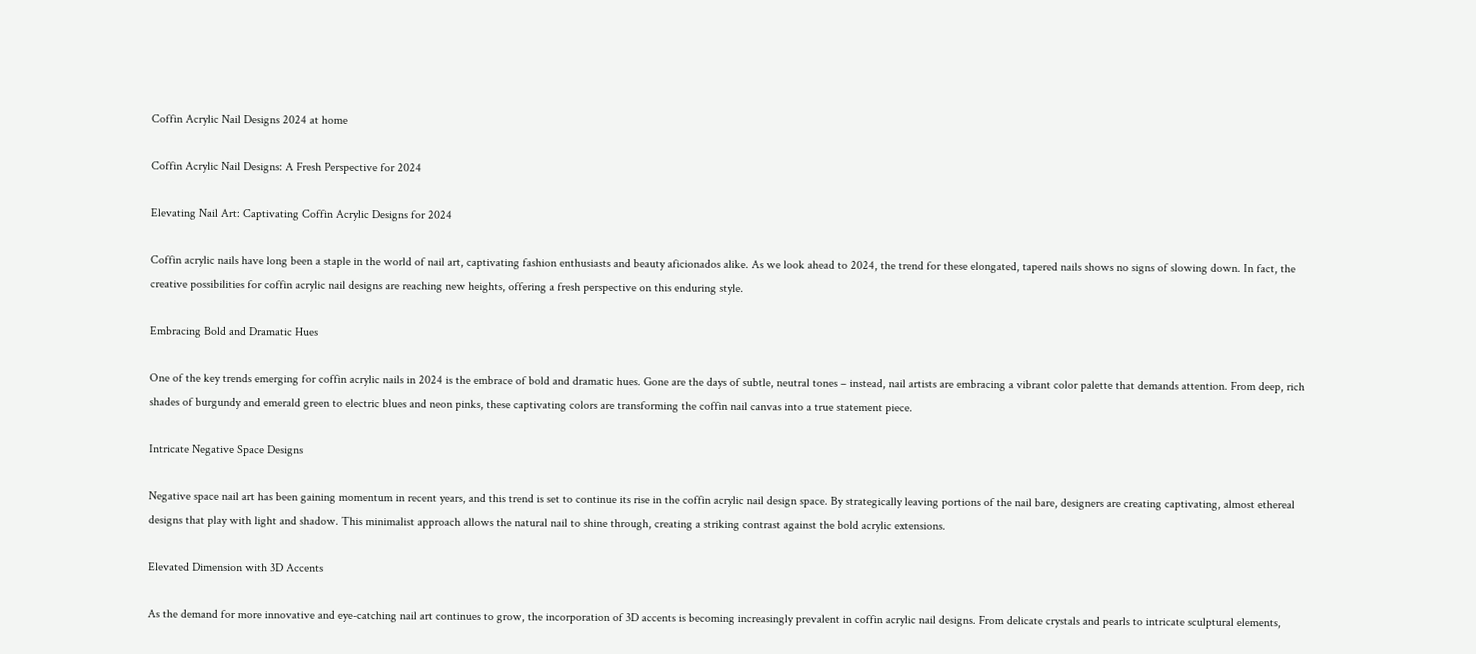Coffin Acrylic Nail Designs 2024 at home

Coffin Acrylic Nail Designs: A Fresh Perspective for 2024

Elevating Nail Art: Captivating Coffin Acrylic Designs for 2024

Coffin acrylic nails have long been a staple in the world of nail art, captivating fashion enthusiasts and beauty aficionados alike. As we look ahead to 2024, the trend for these elongated, tapered nails shows no signs of slowing down. In fact, the creative possibilities for coffin acrylic nail designs are reaching new heights, offering a fresh perspective on this enduring style.

Embracing Bold and Dramatic Hues

One of the key trends emerging for coffin acrylic nails in 2024 is the embrace of bold and dramatic hues. Gone are the days of subtle, neutral tones – instead, nail artists are embracing a vibrant color palette that demands attention. From deep, rich shades of burgundy and emerald green to electric blues and neon pinks, these captivating colors are transforming the coffin nail canvas into a true statement piece.

Intricate Negative Space Designs

Negative space nail art has been gaining momentum in recent years, and this trend is set to continue its rise in the coffin acrylic nail design space. By strategically leaving portions of the nail bare, designers are creating captivating, almost ethereal designs that play with light and shadow. This minimalist approach allows the natural nail to shine through, creating a striking contrast against the bold acrylic extensions.

Elevated Dimension with 3D Accents

As the demand for more innovative and eye-catching nail art continues to grow, the incorporation of 3D accents is becoming increasingly prevalent in coffin acrylic nail designs. From delicate crystals and pearls to intricate sculptural elements,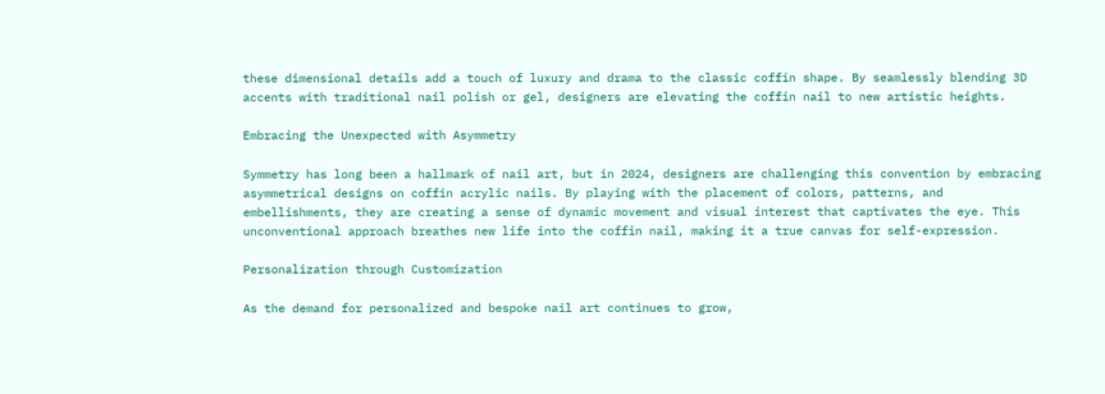these dimensional details add a touch of luxury and drama to the classic coffin shape. By seamlessly blending 3D accents with traditional nail polish or gel, designers are elevating the coffin nail to new artistic heights.

Embracing the Unexpected with Asymmetry

Symmetry has long been a hallmark of nail art, but in 2024, designers are challenging this convention by embracing asymmetrical designs on coffin acrylic nails. By playing with the placement of colors, patterns, and embellishments, they are creating a sense of dynamic movement and visual interest that captivates the eye. This unconventional approach breathes new life into the coffin nail, making it a true canvas for self-expression.

Personalization through Customization

As the demand for personalized and bespoke nail art continues to grow,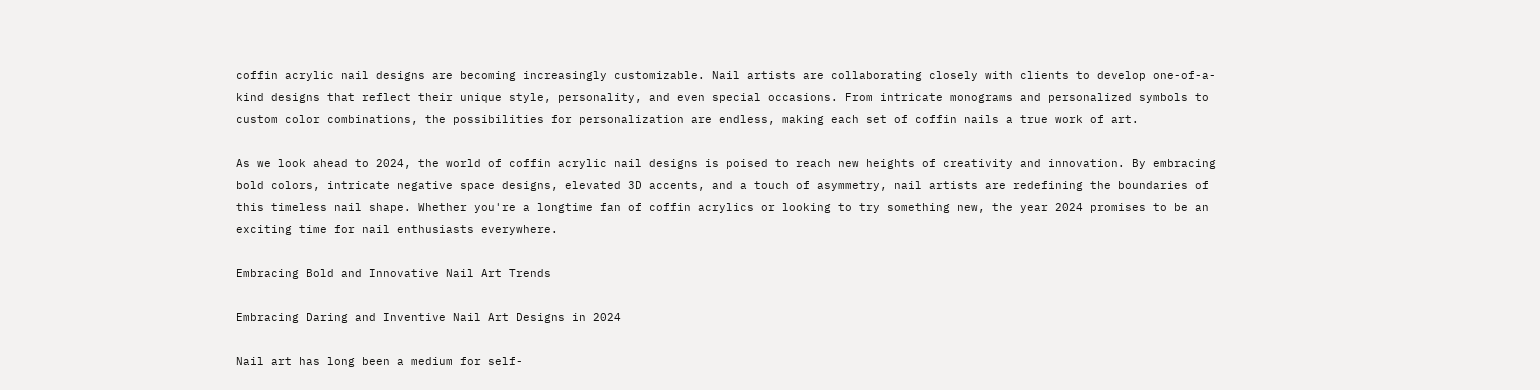coffin acrylic nail designs are becoming increasingly customizable. Nail artists are collaborating closely with clients to develop one-of-a-kind designs that reflect their unique style, personality, and even special occasions. From intricate monograms and personalized symbols to custom color combinations, the possibilities for personalization are endless, making each set of coffin nails a true work of art.

As we look ahead to 2024, the world of coffin acrylic nail designs is poised to reach new heights of creativity and innovation. By embracing bold colors, intricate negative space designs, elevated 3D accents, and a touch of asymmetry, nail artists are redefining the boundaries of this timeless nail shape. Whether you're a longtime fan of coffin acrylics or looking to try something new, the year 2024 promises to be an exciting time for nail enthusiasts everywhere.

Embracing Bold and Innovative Nail Art Trends

Embracing Daring and Inventive Nail Art Designs in 2024

Nail art has long been a medium for self-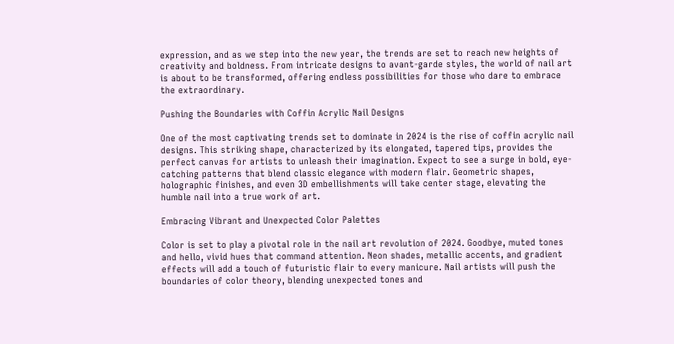expression, and as we step into the new year, the trends are set to reach new heights of creativity and boldness. From intricate designs to avant-garde styles, the world of nail art is about to be transformed, offering endless possibilities for those who dare to embrace the extraordinary.

Pushing the Boundaries with Coffin Acrylic Nail Designs

One of the most captivating trends set to dominate in 2024 is the rise of coffin acrylic nail designs. This striking shape, characterized by its elongated, tapered tips, provides the perfect canvas for artists to unleash their imagination. Expect to see a surge in bold, eye-catching patterns that blend classic elegance with modern flair. Geometric shapes, holographic finishes, and even 3D embellishments will take center stage, elevating the humble nail into a true work of art.

Embracing Vibrant and Unexpected Color Palettes

Color is set to play a pivotal role in the nail art revolution of 2024. Goodbye, muted tones and hello, vivid hues that command attention. Neon shades, metallic accents, and gradient effects will add a touch of futuristic flair to every manicure. Nail artists will push the boundaries of color theory, blending unexpected tones and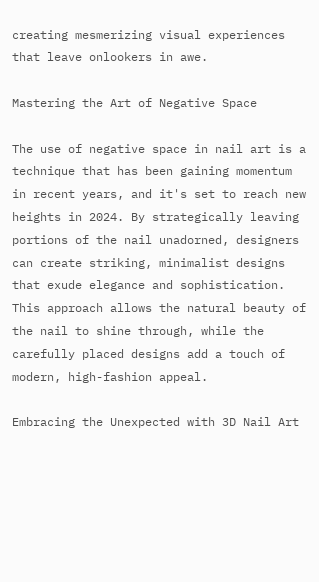creating mesmerizing visual experiences that leave onlookers in awe.

Mastering the Art of Negative Space

The use of negative space in nail art is a technique that has been gaining momentum in recent years, and it's set to reach new heights in 2024. By strategically leaving portions of the nail unadorned, designers can create striking, minimalist designs that exude elegance and sophistication. This approach allows the natural beauty of the nail to shine through, while the carefully placed designs add a touch of modern, high-fashion appeal.

Embracing the Unexpected with 3D Nail Art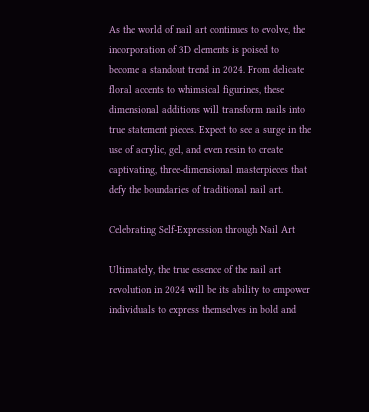As the world of nail art continues to evolve, the incorporation of 3D elements is poised to become a standout trend in 2024. From delicate floral accents to whimsical figurines, these dimensional additions will transform nails into true statement pieces. Expect to see a surge in the use of acrylic, gel, and even resin to create captivating, three-dimensional masterpieces that defy the boundaries of traditional nail art.

Celebrating Self-Expression through Nail Art

Ultimately, the true essence of the nail art revolution in 2024 will be its ability to empower individuals to express themselves in bold and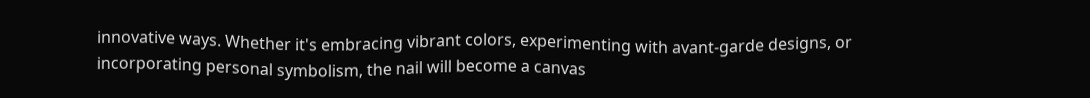innovative ways. Whether it's embracing vibrant colors, experimenting with avant-garde designs, or incorporating personal symbolism, the nail will become a canvas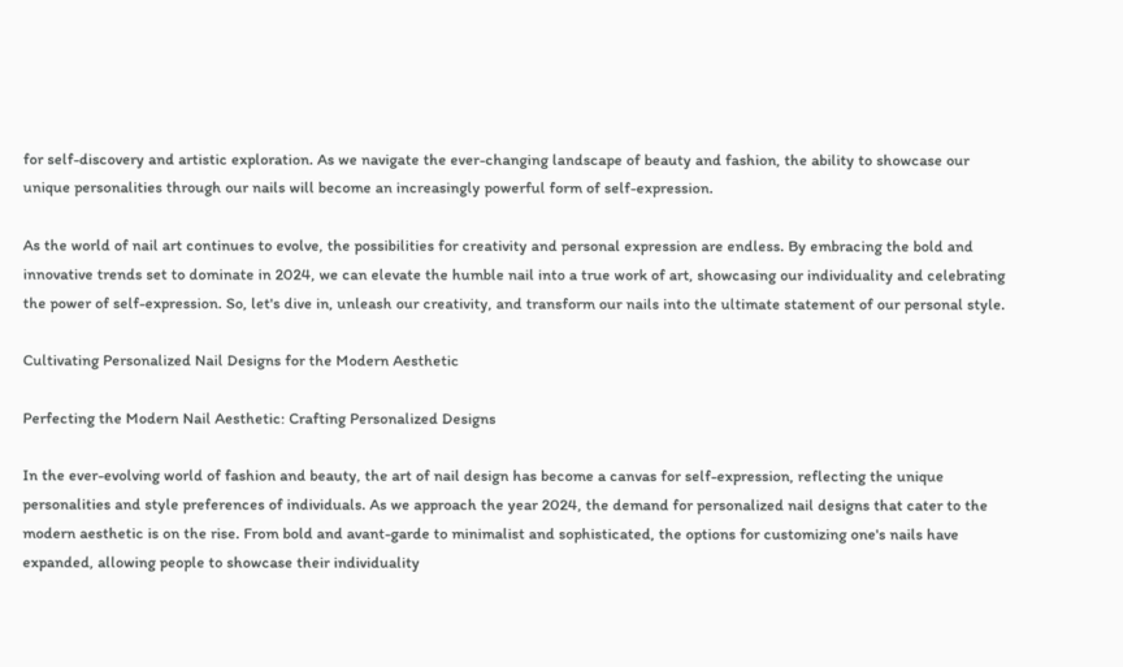for self-discovery and artistic exploration. As we navigate the ever-changing landscape of beauty and fashion, the ability to showcase our unique personalities through our nails will become an increasingly powerful form of self-expression.

As the world of nail art continues to evolve, the possibilities for creativity and personal expression are endless. By embracing the bold and innovative trends set to dominate in 2024, we can elevate the humble nail into a true work of art, showcasing our individuality and celebrating the power of self-expression. So, let's dive in, unleash our creativity, and transform our nails into the ultimate statement of our personal style.

Cultivating Personalized Nail Designs for the Modern Aesthetic

Perfecting the Modern Nail Aesthetic: Crafting Personalized Designs

In the ever-evolving world of fashion and beauty, the art of nail design has become a canvas for self-expression, reflecting the unique personalities and style preferences of individuals. As we approach the year 2024, the demand for personalized nail designs that cater to the modern aesthetic is on the rise. From bold and avant-garde to minimalist and sophisticated, the options for customizing one's nails have expanded, allowing people to showcase their individuality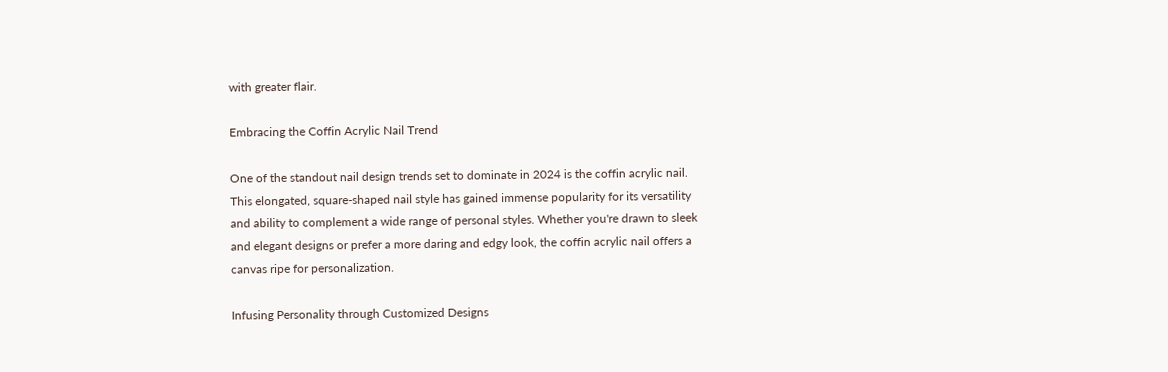with greater flair.

Embracing the Coffin Acrylic Nail Trend

One of the standout nail design trends set to dominate in 2024 is the coffin acrylic nail. This elongated, square-shaped nail style has gained immense popularity for its versatility and ability to complement a wide range of personal styles. Whether you're drawn to sleek and elegant designs or prefer a more daring and edgy look, the coffin acrylic nail offers a canvas ripe for personalization.

Infusing Personality through Customized Designs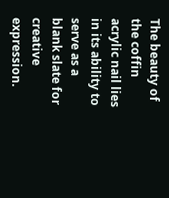The beauty of the coffin acrylic nail lies in its ability to serve as a blank slate for creative expression.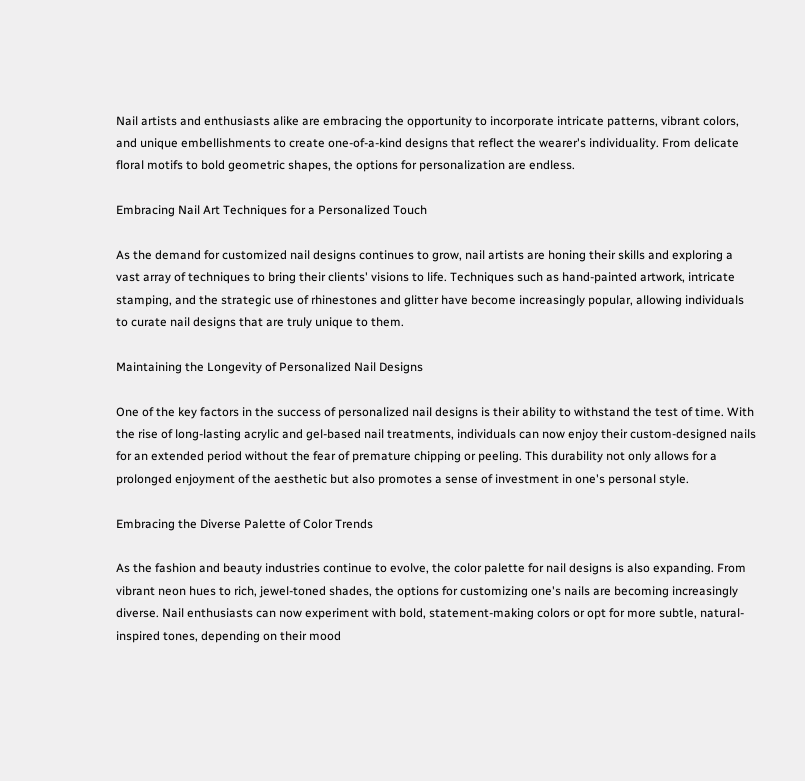Nail artists and enthusiasts alike are embracing the opportunity to incorporate intricate patterns, vibrant colors, and unique embellishments to create one-of-a-kind designs that reflect the wearer's individuality. From delicate floral motifs to bold geometric shapes, the options for personalization are endless.

Embracing Nail Art Techniques for a Personalized Touch

As the demand for customized nail designs continues to grow, nail artists are honing their skills and exploring a vast array of techniques to bring their clients' visions to life. Techniques such as hand-painted artwork, intricate stamping, and the strategic use of rhinestones and glitter have become increasingly popular, allowing individuals to curate nail designs that are truly unique to them.

Maintaining the Longevity of Personalized Nail Designs

One of the key factors in the success of personalized nail designs is their ability to withstand the test of time. With the rise of long-lasting acrylic and gel-based nail treatments, individuals can now enjoy their custom-designed nails for an extended period without the fear of premature chipping or peeling. This durability not only allows for a prolonged enjoyment of the aesthetic but also promotes a sense of investment in one's personal style.

Embracing the Diverse Palette of Color Trends

As the fashion and beauty industries continue to evolve, the color palette for nail designs is also expanding. From vibrant neon hues to rich, jewel-toned shades, the options for customizing one's nails are becoming increasingly diverse. Nail enthusiasts can now experiment with bold, statement-making colors or opt for more subtle, natural-inspired tones, depending on their mood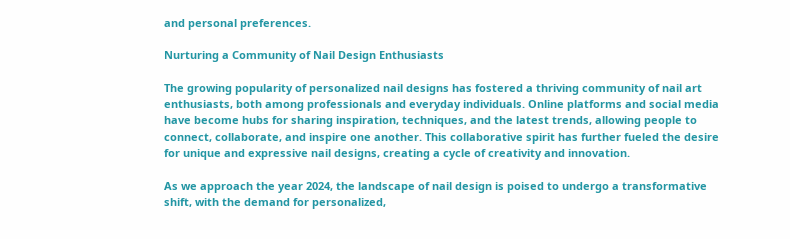and personal preferences.

Nurturing a Community of Nail Design Enthusiasts

The growing popularity of personalized nail designs has fostered a thriving community of nail art enthusiasts, both among professionals and everyday individuals. Online platforms and social media have become hubs for sharing inspiration, techniques, and the latest trends, allowing people to connect, collaborate, and inspire one another. This collaborative spirit has further fueled the desire for unique and expressive nail designs, creating a cycle of creativity and innovation.

As we approach the year 2024, the landscape of nail design is poised to undergo a transformative shift, with the demand for personalized,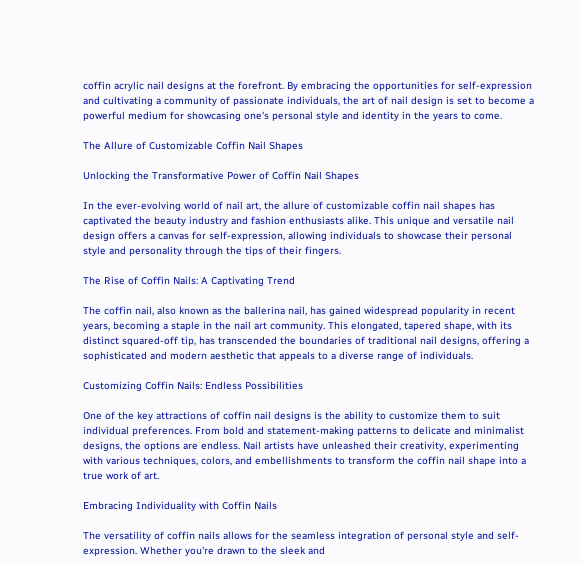coffin acrylic nail designs at the forefront. By embracing the opportunities for self-expression and cultivating a community of passionate individuals, the art of nail design is set to become a powerful medium for showcasing one's personal style and identity in the years to come.

The Allure of Customizable Coffin Nail Shapes

Unlocking the Transformative Power of Coffin Nail Shapes

In the ever-evolving world of nail art, the allure of customizable coffin nail shapes has captivated the beauty industry and fashion enthusiasts alike. This unique and versatile nail design offers a canvas for self-expression, allowing individuals to showcase their personal style and personality through the tips of their fingers.

The Rise of Coffin Nails: A Captivating Trend

The coffin nail, also known as the ballerina nail, has gained widespread popularity in recent years, becoming a staple in the nail art community. This elongated, tapered shape, with its distinct squared-off tip, has transcended the boundaries of traditional nail designs, offering a sophisticated and modern aesthetic that appeals to a diverse range of individuals.

Customizing Coffin Nails: Endless Possibilities

One of the key attractions of coffin nail designs is the ability to customize them to suit individual preferences. From bold and statement-making patterns to delicate and minimalist designs, the options are endless. Nail artists have unleashed their creativity, experimenting with various techniques, colors, and embellishments to transform the coffin nail shape into a true work of art.

Embracing Individuality with Coffin Nails

The versatility of coffin nails allows for the seamless integration of personal style and self-expression. Whether you're drawn to the sleek and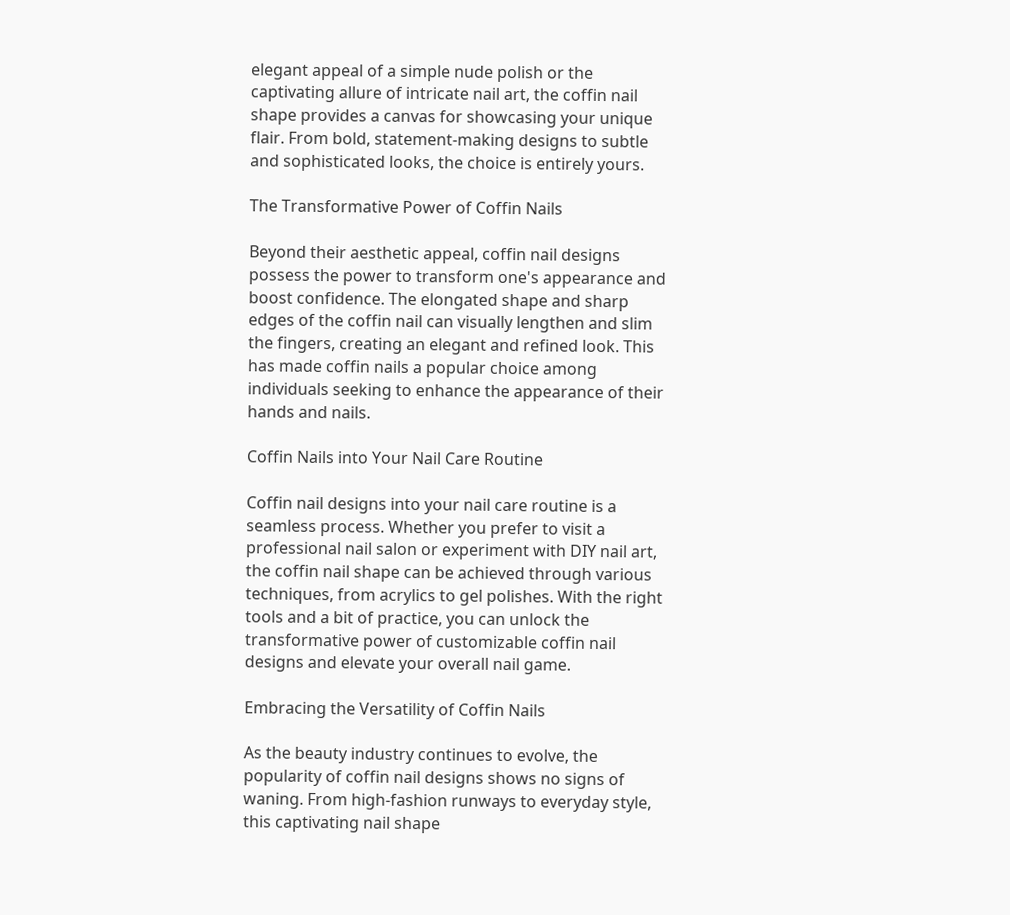elegant appeal of a simple nude polish or the captivating allure of intricate nail art, the coffin nail shape provides a canvas for showcasing your unique flair. From bold, statement-making designs to subtle and sophisticated looks, the choice is entirely yours.

The Transformative Power of Coffin Nails

Beyond their aesthetic appeal, coffin nail designs possess the power to transform one's appearance and boost confidence. The elongated shape and sharp edges of the coffin nail can visually lengthen and slim the fingers, creating an elegant and refined look. This has made coffin nails a popular choice among individuals seeking to enhance the appearance of their hands and nails.

Coffin Nails into Your Nail Care Routine

Coffin nail designs into your nail care routine is a seamless process. Whether you prefer to visit a professional nail salon or experiment with DIY nail art, the coffin nail shape can be achieved through various techniques, from acrylics to gel polishes. With the right tools and a bit of practice, you can unlock the transformative power of customizable coffin nail designs and elevate your overall nail game.

Embracing the Versatility of Coffin Nails

As the beauty industry continues to evolve, the popularity of coffin nail designs shows no signs of waning. From high-fashion runways to everyday style, this captivating nail shape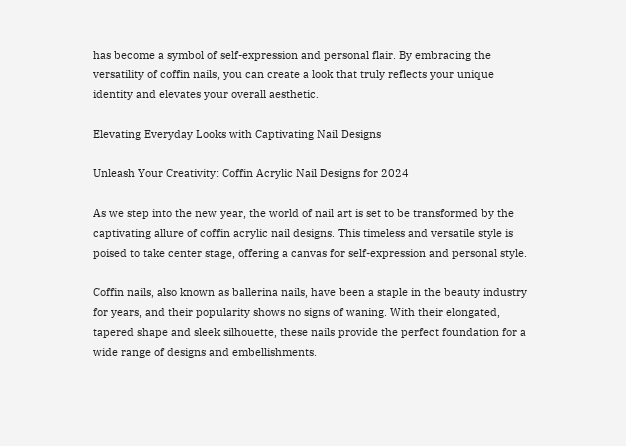has become a symbol of self-expression and personal flair. By embracing the versatility of coffin nails, you can create a look that truly reflects your unique identity and elevates your overall aesthetic.

Elevating Everyday Looks with Captivating Nail Designs

Unleash Your Creativity: Coffin Acrylic Nail Designs for 2024

As we step into the new year, the world of nail art is set to be transformed by the captivating allure of coffin acrylic nail designs. This timeless and versatile style is poised to take center stage, offering a canvas for self-expression and personal style.

Coffin nails, also known as ballerina nails, have been a staple in the beauty industry for years, and their popularity shows no signs of waning. With their elongated, tapered shape and sleek silhouette, these nails provide the perfect foundation for a wide range of designs and embellishments.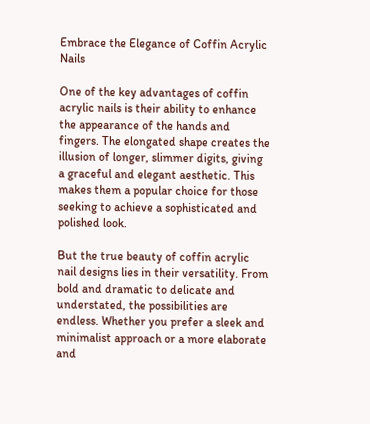Embrace the Elegance of Coffin Acrylic Nails

One of the key advantages of coffin acrylic nails is their ability to enhance the appearance of the hands and fingers. The elongated shape creates the illusion of longer, slimmer digits, giving a graceful and elegant aesthetic. This makes them a popular choice for those seeking to achieve a sophisticated and polished look.

But the true beauty of coffin acrylic nail designs lies in their versatility. From bold and dramatic to delicate and understated, the possibilities are endless. Whether you prefer a sleek and minimalist approach or a more elaborate and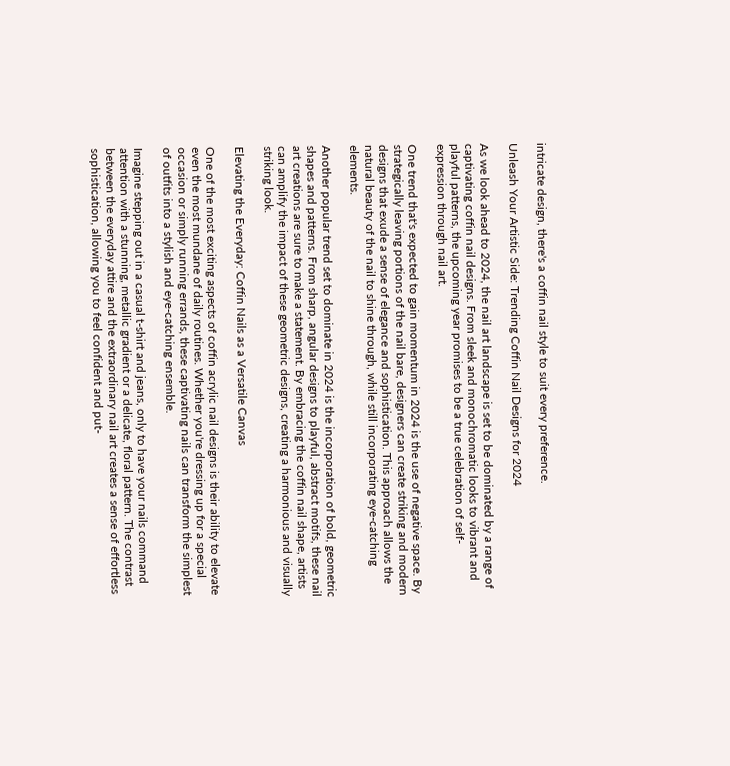intricate design, there's a coffin nail style to suit every preference.

Unleash Your Artistic Side: Trending Coffin Nail Designs for 2024

As we look ahead to 2024, the nail art landscape is set to be dominated by a range of captivating coffin nail designs. From sleek and monochromatic looks to vibrant and playful patterns, the upcoming year promises to be a true celebration of self-expression through nail art.

One trend that's expected to gain momentum in 2024 is the use of negative space. By strategically leaving portions of the nail bare, designers can create striking and modern designs that exude a sense of elegance and sophistication. This approach allows the natural beauty of the nail to shine through, while still incorporating eye-catching elements.

Another popular trend set to dominate in 2024 is the incorporation of bold, geometric shapes and patterns. From sharp, angular designs to playful, abstract motifs, these nail art creations are sure to make a statement. By embracing the coffin nail shape, artists can amplify the impact of these geometric designs, creating a harmonious and visually striking look.

Elevating the Everyday: Coffin Nails as a Versatile Canvas

One of the most exciting aspects of coffin acrylic nail designs is their ability to elevate even the most mundane of daily routines. Whether you're dressing up for a special occasion or simply running errands, these captivating nails can transform the simplest of outfits into a stylish and eye-catching ensemble.

Imagine stepping out in a casual t-shirt and jeans, only to have your nails command attention with a stunning, metallic gradient or a delicate, floral pattern. The contrast between the everyday attire and the extraordinary nail art creates a sense of effortless sophistication, allowing you to feel confident and put-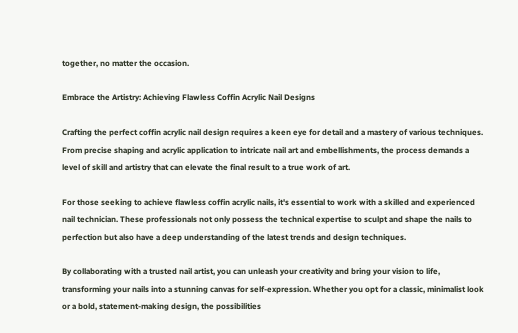together, no matter the occasion.

Embrace the Artistry: Achieving Flawless Coffin Acrylic Nail Designs

Crafting the perfect coffin acrylic nail design requires a keen eye for detail and a mastery of various techniques. From precise shaping and acrylic application to intricate nail art and embellishments, the process demands a level of skill and artistry that can elevate the final result to a true work of art.

For those seeking to achieve flawless coffin acrylic nails, it's essential to work with a skilled and experienced nail technician. These professionals not only possess the technical expertise to sculpt and shape the nails to perfection but also have a deep understanding of the latest trends and design techniques.

By collaborating with a trusted nail artist, you can unleash your creativity and bring your vision to life, transforming your nails into a stunning canvas for self-expression. Whether you opt for a classic, minimalist look or a bold, statement-making design, the possibilities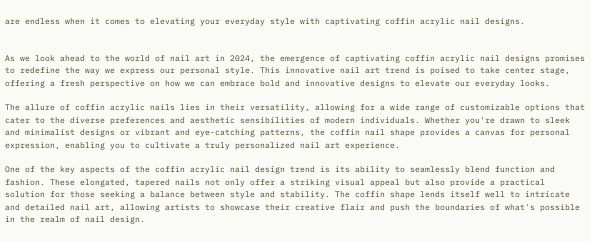are endless when it comes to elevating your everyday style with captivating coffin acrylic nail designs.


As we look ahead to the world of nail art in 2024, the emergence of captivating coffin acrylic nail designs promises to redefine the way we express our personal style. This innovative nail art trend is poised to take center stage, offering a fresh perspective on how we can embrace bold and innovative designs to elevate our everyday looks.

The allure of coffin acrylic nails lies in their versatility, allowing for a wide range of customizable options that cater to the diverse preferences and aesthetic sensibilities of modern individuals. Whether you're drawn to sleek and minimalist designs or vibrant and eye-catching patterns, the coffin nail shape provides a canvas for personal expression, enabling you to cultivate a truly personalized nail art experience.

One of the key aspects of the coffin acrylic nail design trend is its ability to seamlessly blend function and fashion. These elongated, tapered nails not only offer a striking visual appeal but also provide a practical solution for those seeking a balance between style and stability. The coffin shape lends itself well to intricate and detailed nail art, allowing artists to showcase their creative flair and push the boundaries of what's possible in the realm of nail design.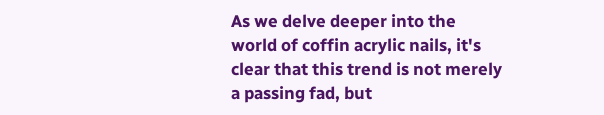As we delve deeper into the world of coffin acrylic nails, it's clear that this trend is not merely a passing fad, but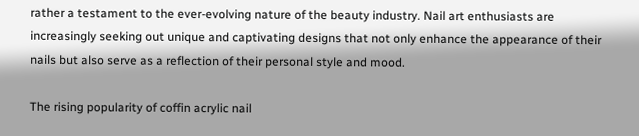rather a testament to the ever-evolving nature of the beauty industry. Nail art enthusiasts are increasingly seeking out unique and captivating designs that not only enhance the appearance of their nails but also serve as a reflection of their personal style and mood.

The rising popularity of coffin acrylic nail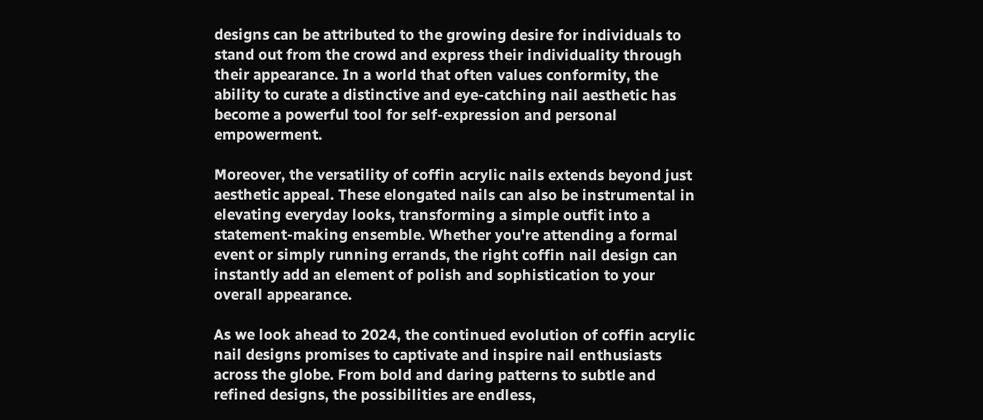designs can be attributed to the growing desire for individuals to stand out from the crowd and express their individuality through their appearance. In a world that often values conformity, the ability to curate a distinctive and eye-catching nail aesthetic has become a powerful tool for self-expression and personal empowerment.

Moreover, the versatility of coffin acrylic nails extends beyond just aesthetic appeal. These elongated nails can also be instrumental in elevating everyday looks, transforming a simple outfit into a statement-making ensemble. Whether you're attending a formal event or simply running errands, the right coffin nail design can instantly add an element of polish and sophistication to your overall appearance.

As we look ahead to 2024, the continued evolution of coffin acrylic nail designs promises to captivate and inspire nail enthusiasts across the globe. From bold and daring patterns to subtle and refined designs, the possibilities are endless,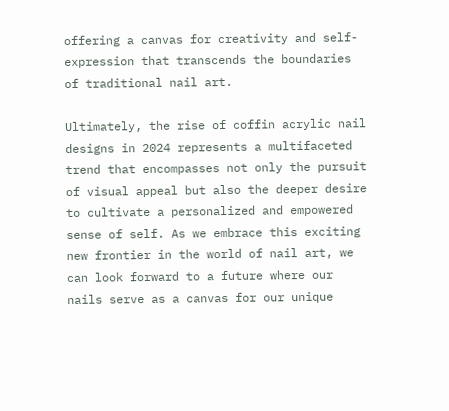offering a canvas for creativity and self-expression that transcends the boundaries of traditional nail art.

Ultimately, the rise of coffin acrylic nail designs in 2024 represents a multifaceted trend that encompasses not only the pursuit of visual appeal but also the deeper desire to cultivate a personalized and empowered sense of self. As we embrace this exciting new frontier in the world of nail art, we can look forward to a future where our nails serve as a canvas for our unique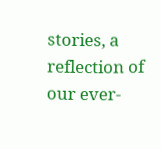stories, a reflection of our ever-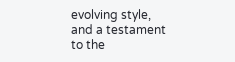evolving style, and a testament to the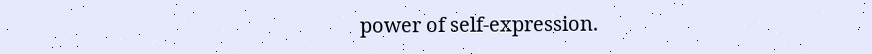power of self-expression.